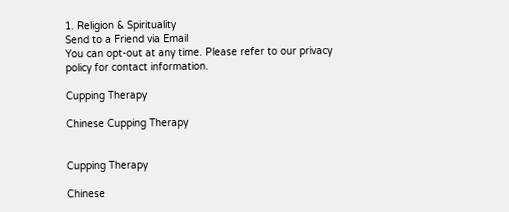1. Religion & Spirituality
Send to a Friend via Email
You can opt-out at any time. Please refer to our privacy policy for contact information.

Cupping Therapy

Chinese Cupping Therapy


Cupping Therapy

Chinese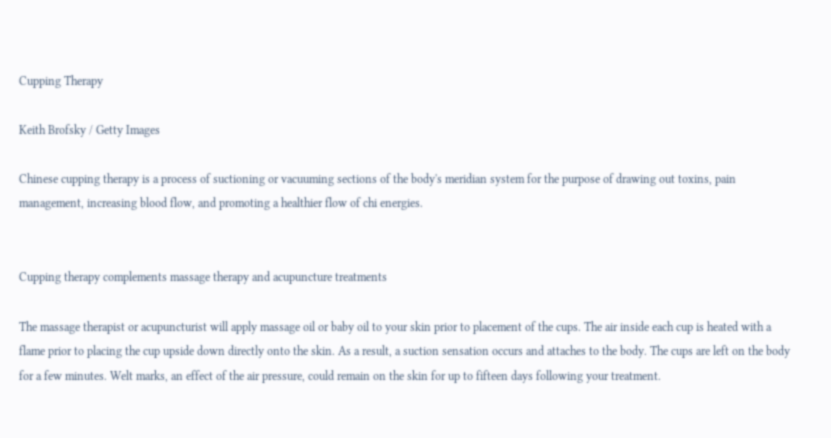Cupping Therapy

Keith Brofsky / Getty Images

Chinese cupping therapy is a process of suctioning or vacuuming sections of the body's meridian system for the purpose of drawing out toxins, pain management, increasing blood flow, and promoting a healthier flow of chi energies.


Cupping therapy complements massage therapy and acupuncture treatments

The massage therapist or acupuncturist will apply massage oil or baby oil to your skin prior to placement of the cups. The air inside each cup is heated with a flame prior to placing the cup upside down directly onto the skin. As a result, a suction sensation occurs and attaches to the body. The cups are left on the body for a few minutes. Welt marks, an effect of the air pressure, could remain on the skin for up to fifteen days following your treatment.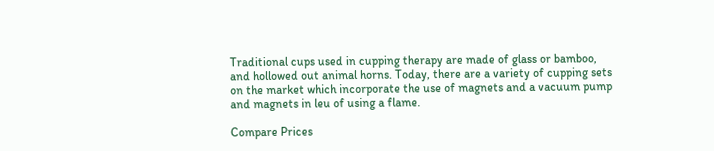Traditional cups used in cupping therapy are made of glass or bamboo, and hollowed out animal horns. Today, there are a variety of cupping sets on the market which incorporate the use of magnets and a vacuum pump and magnets in leu of using a flame.

Compare Prices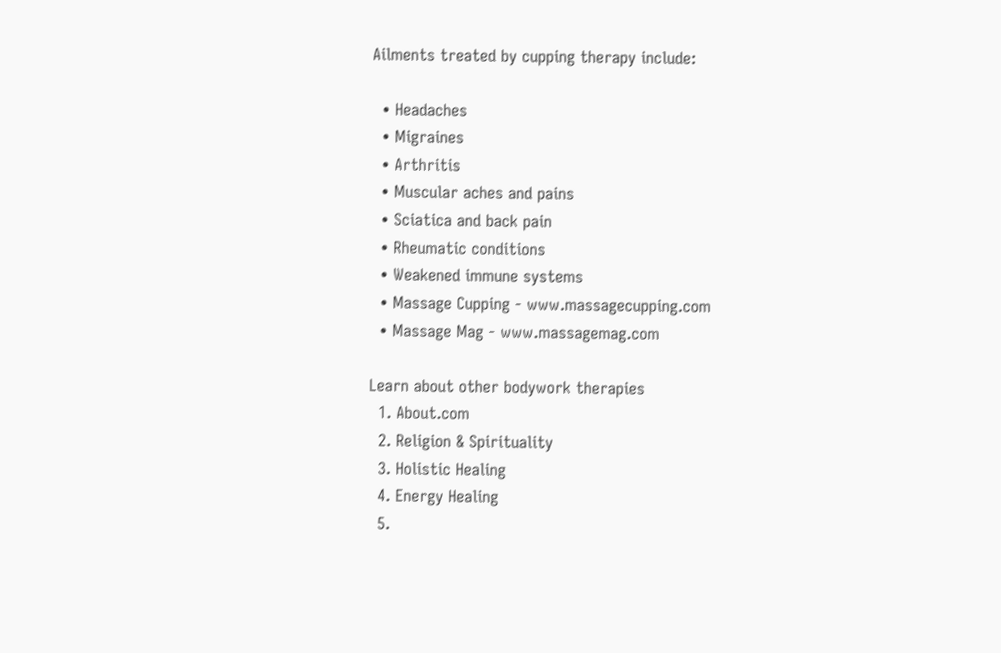Ailments treated by cupping therapy include:

  • Headaches
  • Migraines
  • Arthritis
  • Muscular aches and pains
  • Sciatica and back pain
  • Rheumatic conditions
  • Weakened immune systems
  • Massage Cupping - www.massagecupping.com
  • Massage Mag - www.massagemag.com

Learn about other bodywork therapies
  1. About.com
  2. Religion & Spirituality
  3. Holistic Healing
  4. Energy Healing
  5.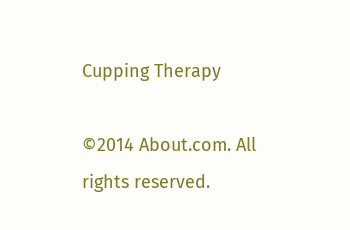Cupping Therapy

©2014 About.com. All rights reserved.